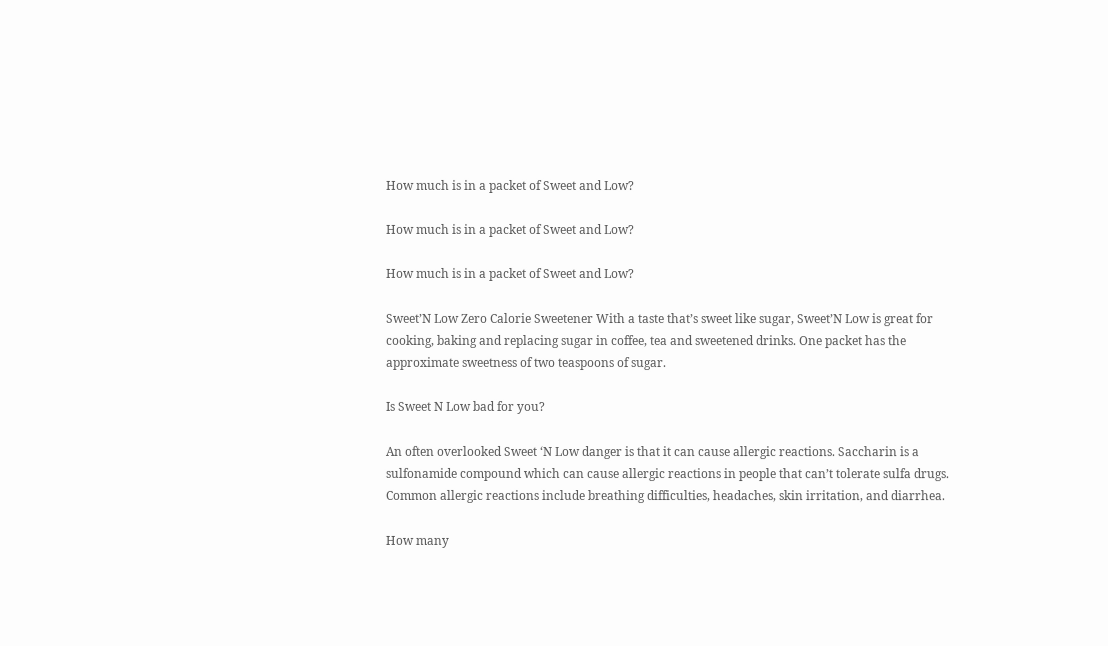How much is in a packet of Sweet and Low?

How much is in a packet of Sweet and Low?

How much is in a packet of Sweet and Low?

Sweet’N Low Zero Calorie Sweetener With a taste that’s sweet like sugar, Sweet’N Low is great for cooking, baking and replacing sugar in coffee, tea and sweetened drinks. One packet has the approximate sweetness of two teaspoons of sugar.

Is Sweet N Low bad for you?

An often overlooked Sweet ‘N Low danger is that it can cause allergic reactions. Saccharin is a sulfonamide compound which can cause allergic reactions in people that can’t tolerate sulfa drugs. Common allergic reactions include breathing difficulties, headaches, skin irritation, and diarrhea.

How many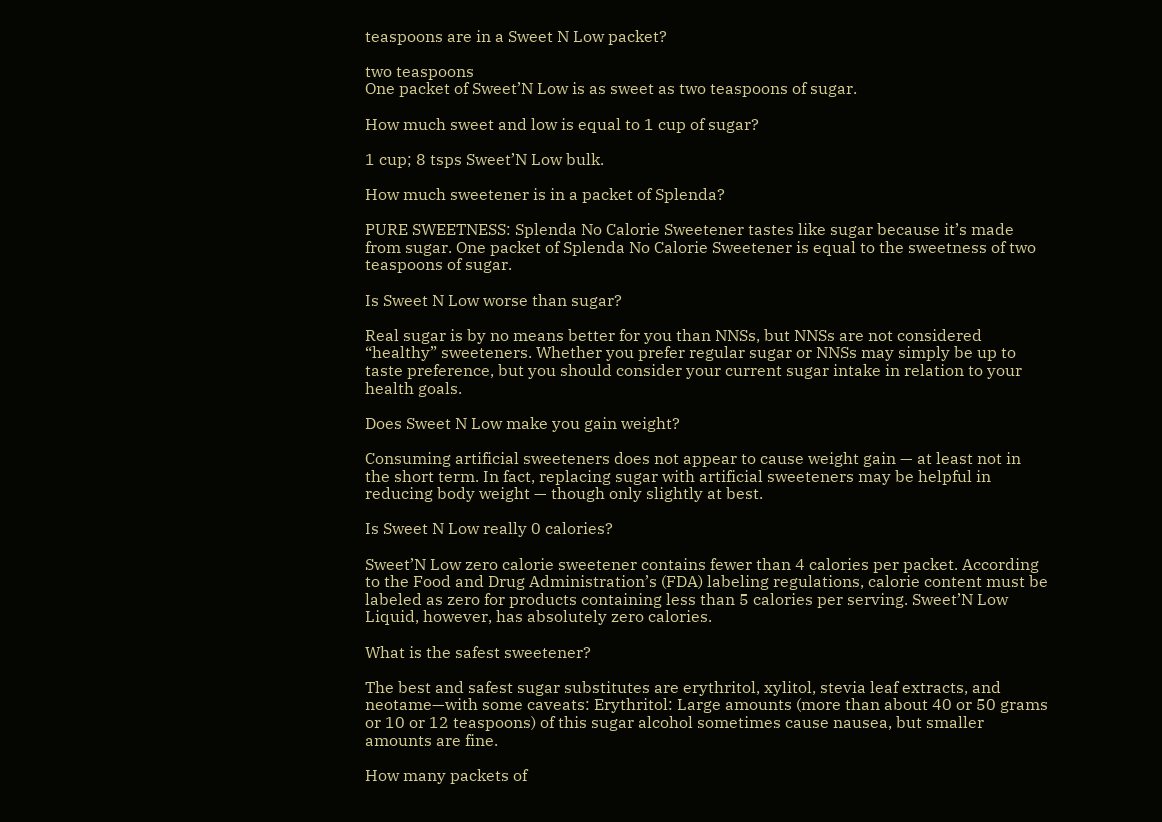teaspoons are in a Sweet N Low packet?

two teaspoons
One packet of Sweet’N Low is as sweet as two teaspoons of sugar.

How much sweet and low is equal to 1 cup of sugar?

1 cup; 8 tsps Sweet’N Low bulk.

How much sweetener is in a packet of Splenda?

PURE SWEETNESS: Splenda No Calorie Sweetener tastes like sugar because it’s made from sugar. One packet of Splenda No Calorie Sweetener is equal to the sweetness of two teaspoons of sugar.

Is Sweet N Low worse than sugar?

Real sugar is by no means better for you than NNSs, but NNSs are not considered “healthy” sweeteners. Whether you prefer regular sugar or NNSs may simply be up to taste preference, but you should consider your current sugar intake in relation to your health goals.

Does Sweet N Low make you gain weight?

Consuming artificial sweeteners does not appear to cause weight gain — at least not in the short term. In fact, replacing sugar with artificial sweeteners may be helpful in reducing body weight — though only slightly at best.

Is Sweet N Low really 0 calories?

Sweet’N Low zero calorie sweetener contains fewer than 4 calories per packet. According to the Food and Drug Administration’s (FDA) labeling regulations, calorie content must be labeled as zero for products containing less than 5 calories per serving. Sweet’N Low Liquid, however, has absolutely zero calories.

What is the safest sweetener?

The best and safest sugar substitutes are erythritol, xylitol, stevia leaf extracts, and neotame—with some caveats: Erythritol: Large amounts (more than about 40 or 50 grams or 10 or 12 teaspoons) of this sugar alcohol sometimes cause nausea, but smaller amounts are fine.

How many packets of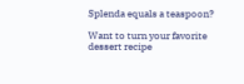Splenda equals a teaspoon?

Want to turn your favorite dessert recipe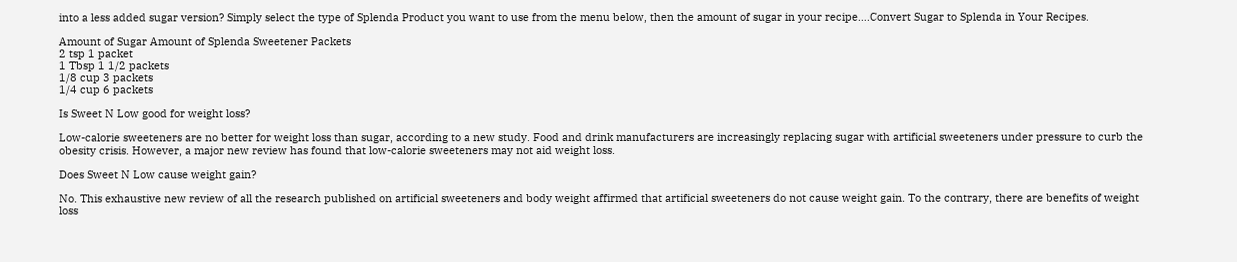into a less added sugar version? Simply select the type of Splenda Product you want to use from the menu below, then the amount of sugar in your recipe….Convert Sugar to Splenda in Your Recipes.

Amount of Sugar Amount of Splenda Sweetener Packets
2 tsp 1 packet
1 Tbsp 1 1/2 packets
1/8 cup 3 packets
1/4 cup 6 packets

Is Sweet N Low good for weight loss?

Low-calorie sweeteners are no better for weight loss than sugar, according to a new study. Food and drink manufacturers are increasingly replacing sugar with artificial sweeteners under pressure to curb the obesity crisis. However, a major new review has found that low-calorie sweeteners may not aid weight loss.

Does Sweet N Low cause weight gain?

No. This exhaustive new review of all the research published on artificial sweeteners and body weight affirmed that artificial sweeteners do not cause weight gain. To the contrary, there are benefits of weight loss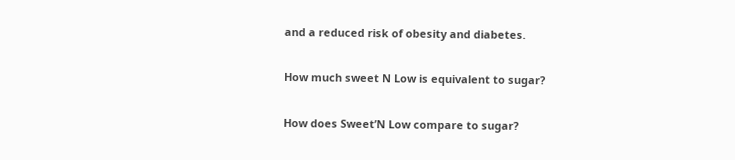and a reduced risk of obesity and diabetes.

How much sweet N Low is equivalent to sugar?

How does Sweet’N Low compare to sugar?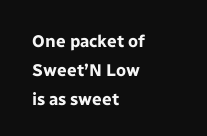One packet of Sweet’N Low is as sweet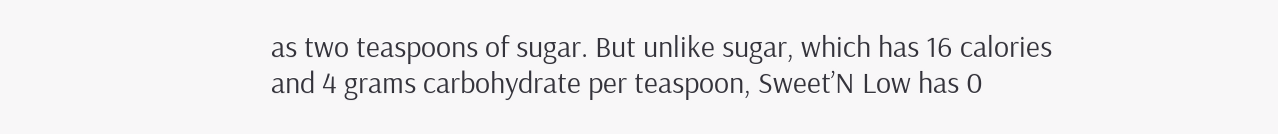as two teaspoons of sugar. But unlike sugar, which has 16 calories and 4 grams carbohydrate per teaspoon, Sweet’N Low has 0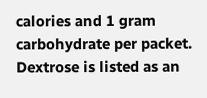calories and 1 gram carbohydrate per packet. Dextrose is listed as an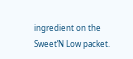ingredient on the Sweet’N Low packet.